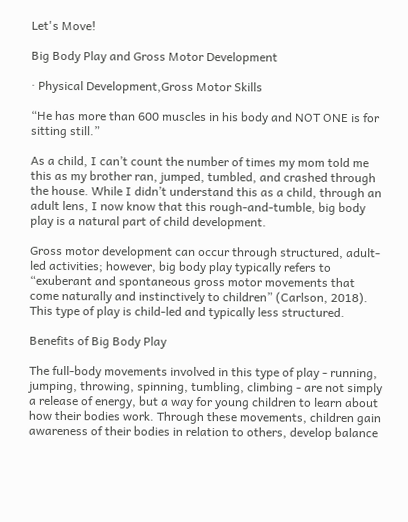Let's Move!

Big Body Play and Gross Motor Development

· Physical Development,Gross Motor Skills

“He has more than 600 muscles in his body and NOT ONE is for sitting still.”

As a child, I can’t count the number of times my mom told me this as my brother ran, jumped, tumbled, and crashed through the house. While I didn’t understand this as a child, through an adult lens, I now know that this rough-and-tumble, big body play is a natural part of child development.

Gross motor development can occur through structured, adult-led activities; however, big body play typically refers to “exuberant and spontaneous gross motor movements that come naturally and instinctively to children” (Carlson, 2018). This type of play is child-led and typically less structured.

Benefits of Big Body Play

The full-body movements involved in this type of play - running, jumping, throwing, spinning, tumbling, climbing - are not simply a release of energy, but a way for young children to learn about how their bodies work. Through these movements, children gain awareness of their bodies in relation to others, develop balance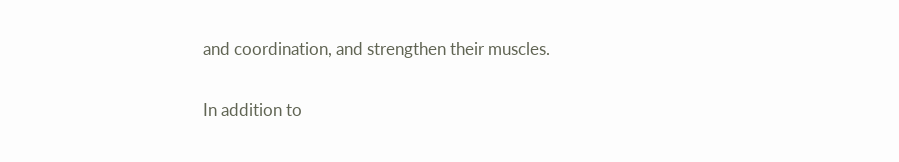and coordination, and strengthen their muscles.

In addition to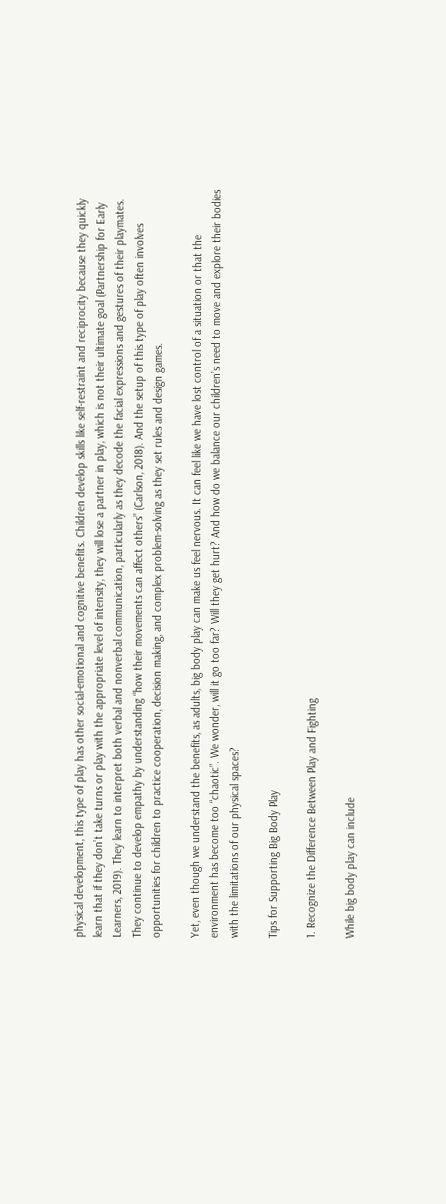physical development, this type of play has other social-emotional and cognitive benefits. Children develop skills like self-restraint and reciprocity because they quickly learn that if they don’t take turns or play with the appropriate level of intensity, they will lose a partner in play, which is not their ultimate goal (Partnership for Early Learners, 2019). They learn to interpret both verbal and nonverbal communication, particularly as they decode the facial expressions and gestures of their playmates. They continue to develop empathy by understanding “how their movements can affect others” (Carlson, 2018). And the setup of this type of play often involves opportunities for children to practice cooperation, decision making, and complex problem-solving as they set rules and design games.

Yet, even though we understand the benefits, as adults, big body play can make us feel nervous. It can feel like we have lost control of a situation or that the environment has become too “chaotic”. We wonder, will it go too far? Will they get hurt? And how do we balance our children’s need to move and explore their bodies with the limitations of our physical spaces?

Tips for Supporting Big Body Play

1. Recognize the Difference Between Play and Fighting

While big body play can include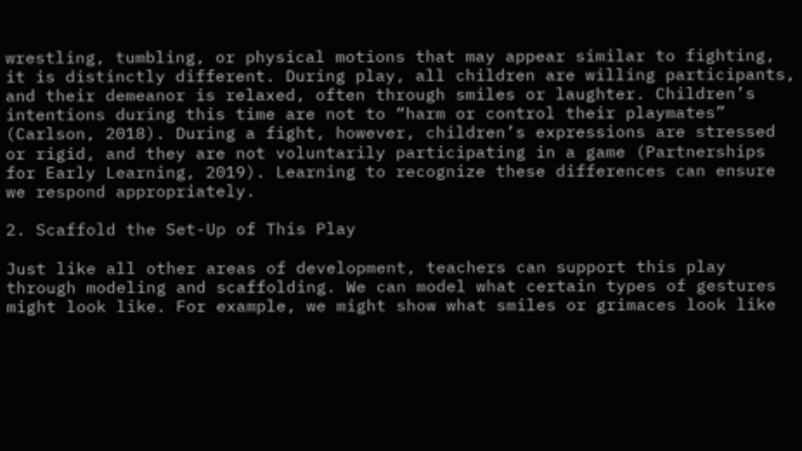wrestling, tumbling, or physical motions that may appear similar to fighting, it is distinctly different. During play, all children are willing participants, and their demeanor is relaxed, often through smiles or laughter. Children’s intentions during this time are not to “harm or control their playmates” (Carlson, 2018). During a fight, however, children’s expressions are stressed or rigid, and they are not voluntarily participating in a game (Partnerships for Early Learning, 2019). Learning to recognize these differences can ensure we respond appropriately.

2. Scaffold the Set-Up of This Play

Just like all other areas of development, teachers can support this play through modeling and scaffolding. We can model what certain types of gestures might look like. For example, we might show what smiles or grimaces look like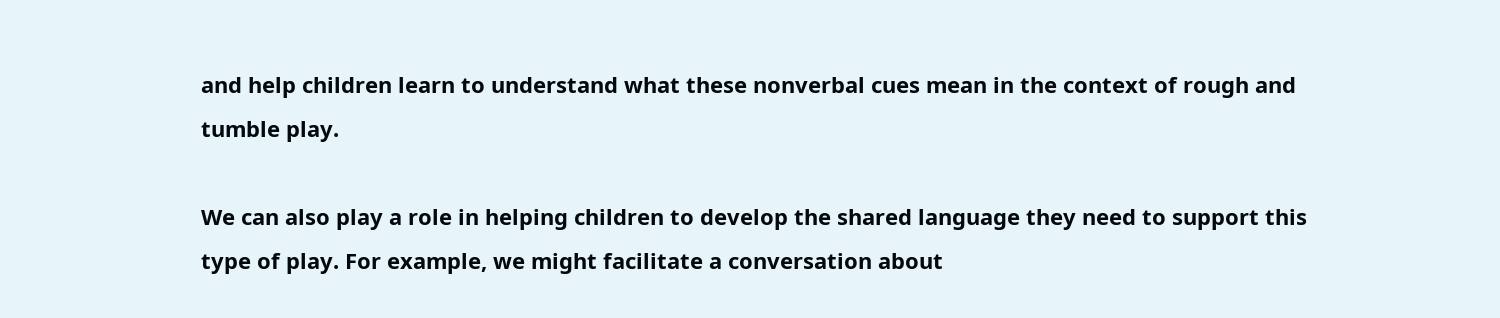and help children learn to understand what these nonverbal cues mean in the context of rough and tumble play.

We can also play a role in helping children to develop the shared language they need to support this type of play. For example, we might facilitate a conversation about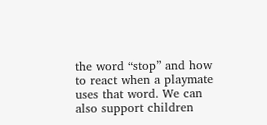the word “stop” and how to react when a playmate uses that word. We can also support children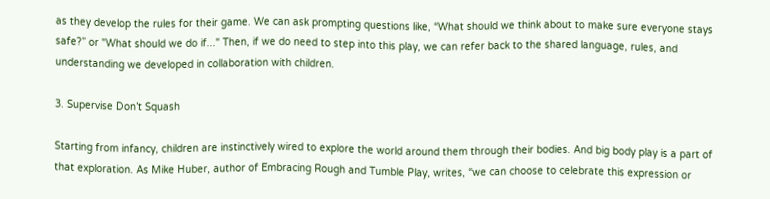as they develop the rules for their game. We can ask prompting questions like, “What should we think about to make sure everyone stays safe?” or "What should we do if..." Then, if we do need to step into this play, we can refer back to the shared language, rules, and understanding we developed in collaboration with children.

3. Supervise Don’t Squash

Starting from infancy, children are instinctively wired to explore the world around them through their bodies. And big body play is a part of that exploration. As Mike Huber, author of Embracing Rough and Tumble Play, writes, “we can choose to celebrate this expression or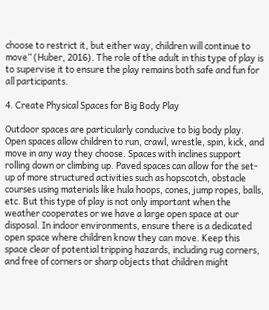choose to restrict it, but either way, children will continue to move” (Huber, 2016). The role of the adult in this type of play is to supervise it to ensure the play remains both safe and fun for all participants.

4. Create Physical Spaces for Big Body Play

Outdoor spaces are particularly conducive to big body play. Open spaces allow children to run, crawl, wrestle, spin, kick, and move in any way they choose. Spaces with inclines support rolling down or climbing up. Paved spaces can allow for the set-up of more structured activities such as hopscotch, obstacle courses using materials like hula hoops, cones, jump ropes, balls, etc. But this type of play is not only important when the weather cooperates or we have a large open space at our disposal. In indoor environments, ensure there is a dedicated open space where children know they can move. Keep this space clear of potential tripping hazards, including rug corners, and free of corners or sharp objects that children might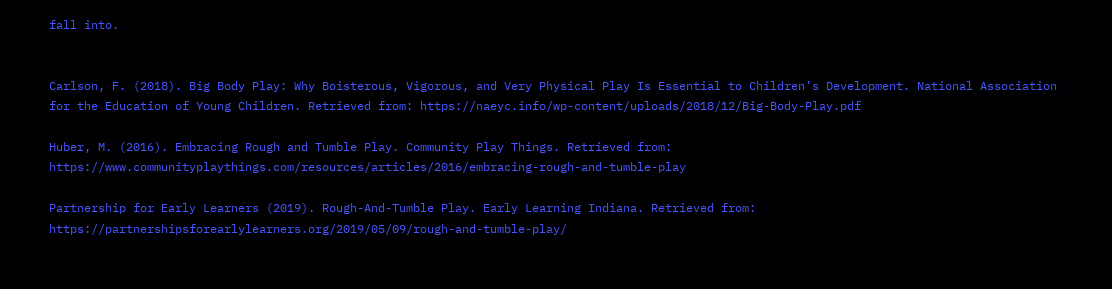fall into.


Carlson, F. (2018). Big Body Play: Why Boisterous, Vigorous, and Very Physical Play Is Essential to Children’s Development. National Association for the Education of Young Children. Retrieved from: https://naeyc.info/wp-content/uploads/2018/12/Big-Body-Play.pdf

Huber, M. (2016). Embracing Rough and Tumble Play. Community Play Things. Retrieved from: https://www.communityplaythings.com/resources/articles/2016/embracing-rough-and-tumble-play

Partnership for Early Learners (2019). Rough-And-Tumble Play. Early Learning Indiana. Retrieved from: https://partnershipsforearlylearners.org/2019/05/09/rough-and-tumble-play/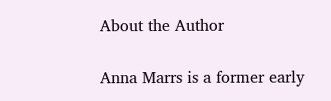About the Author

Anna Marrs is a former early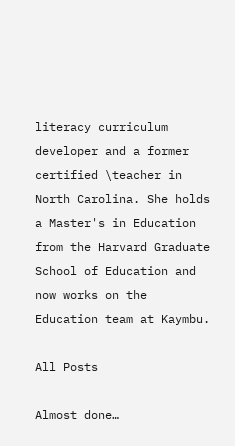literacy curriculum developer and a former certified \teacher in North Carolina. She holds a Master's in Education from the Harvard Graduate School of Education and now works on the Education team at Kaymbu.

All Posts

Almost done…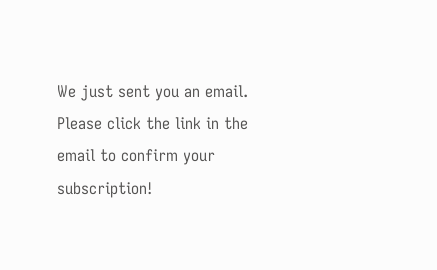We just sent you an email. Please click the link in the email to confirm your subscription!